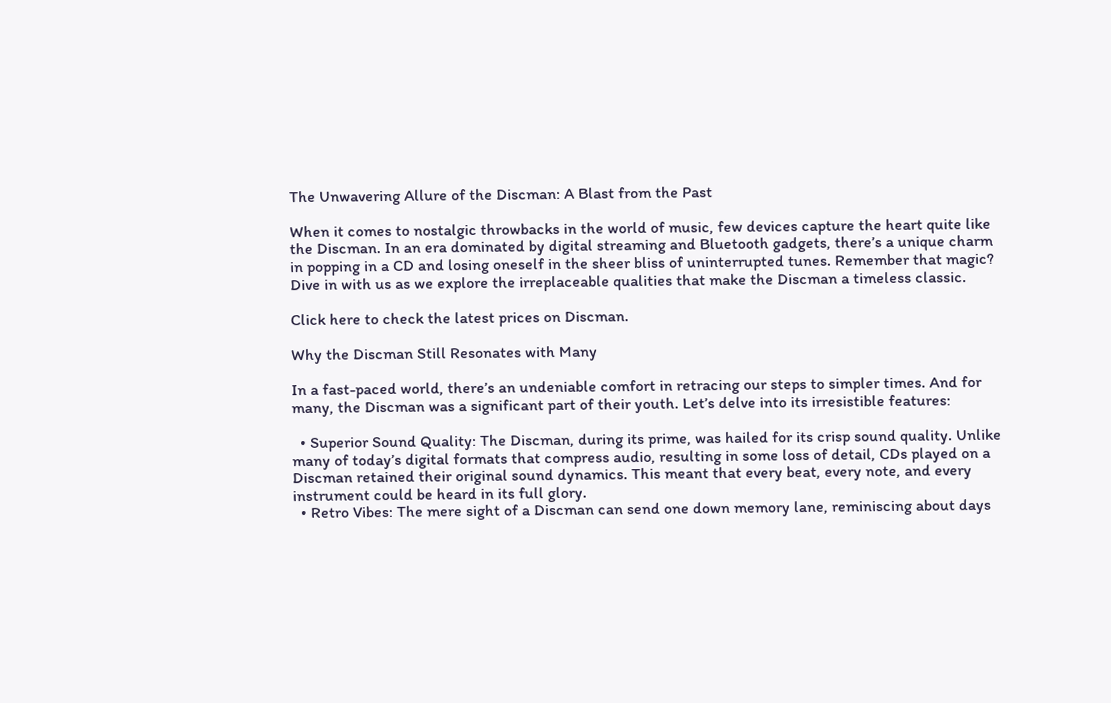The Unwavering Allure of the Discman: A Blast from the Past

When it comes to nostalgic throwbacks in the world of music, few devices capture the heart quite like the Discman. In an era dominated by digital streaming and Bluetooth gadgets, there’s a unique charm in popping in a CD and losing oneself in the sheer bliss of uninterrupted tunes. Remember that magic? Dive in with us as we explore the irreplaceable qualities that make the Discman a timeless classic.

Click here to check the latest prices on Discman.

Why the Discman Still Resonates with Many

In a fast-paced world, there’s an undeniable comfort in retracing our steps to simpler times. And for many, the Discman was a significant part of their youth. Let’s delve into its irresistible features:

  • Superior Sound Quality: The Discman, during its prime, was hailed for its crisp sound quality. Unlike many of today’s digital formats that compress audio, resulting in some loss of detail, CDs played on a Discman retained their original sound dynamics. This meant that every beat, every note, and every instrument could be heard in its full glory.
  • Retro Vibes: The mere sight of a Discman can send one down memory lane, reminiscing about days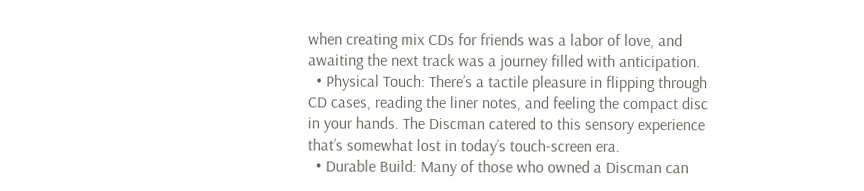when creating mix CDs for friends was a labor of love, and awaiting the next track was a journey filled with anticipation.
  • Physical Touch: There’s a tactile pleasure in flipping through CD cases, reading the liner notes, and feeling the compact disc in your hands. The Discman catered to this sensory experience that’s somewhat lost in today’s touch-screen era.
  • Durable Build: Many of those who owned a Discman can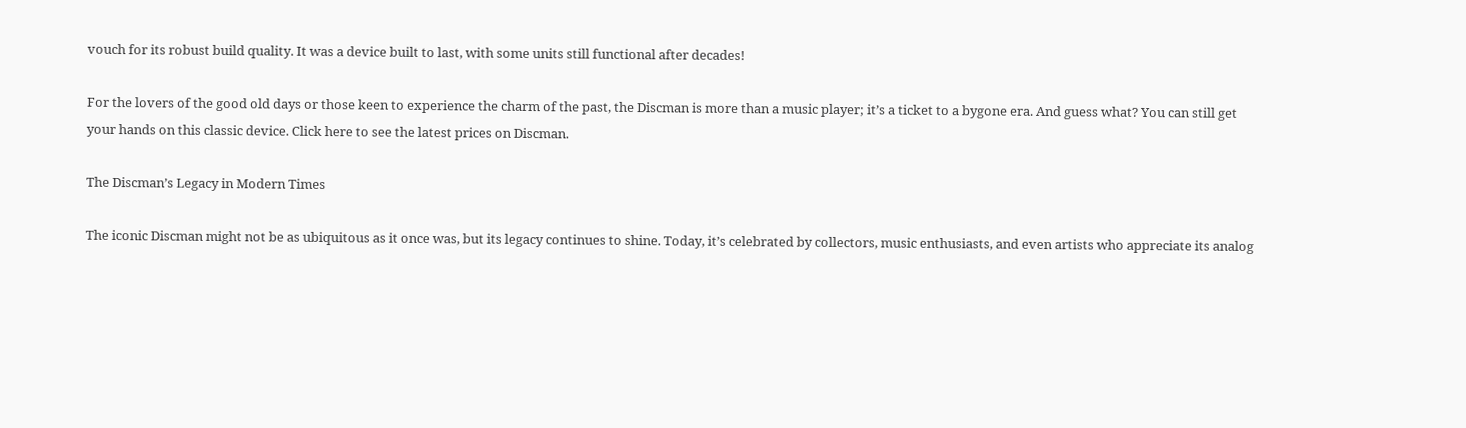vouch for its robust build quality. It was a device built to last, with some units still functional after decades!

For the lovers of the good old days or those keen to experience the charm of the past, the Discman is more than a music player; it’s a ticket to a bygone era. And guess what? You can still get your hands on this classic device. Click here to see the latest prices on Discman.

The Discman’s Legacy in Modern Times

The iconic Discman might not be as ubiquitous as it once was, but its legacy continues to shine. Today, it’s celebrated by collectors, music enthusiasts, and even artists who appreciate its analog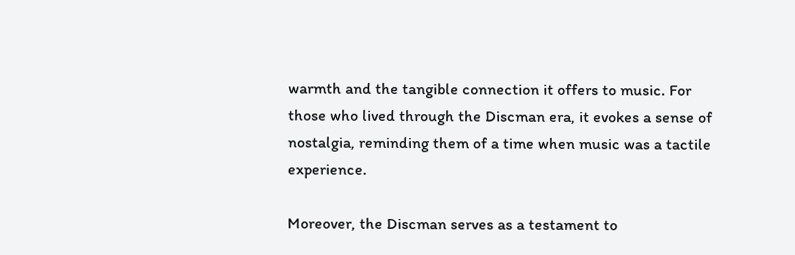warmth and the tangible connection it offers to music. For those who lived through the Discman era, it evokes a sense of nostalgia, reminding them of a time when music was a tactile experience.

Moreover, the Discman serves as a testament to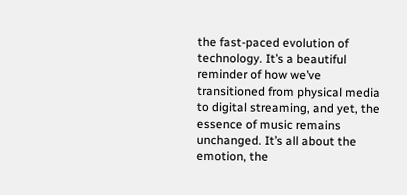the fast-paced evolution of technology. It’s a beautiful reminder of how we’ve transitioned from physical media to digital streaming, and yet, the essence of music remains unchanged. It’s all about the emotion, the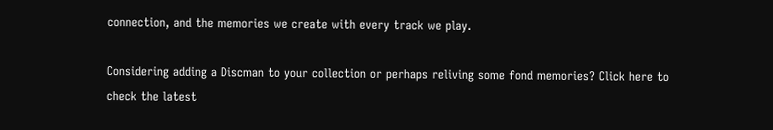connection, and the memories we create with every track we play.

Considering adding a Discman to your collection or perhaps reliving some fond memories? Click here to check the latest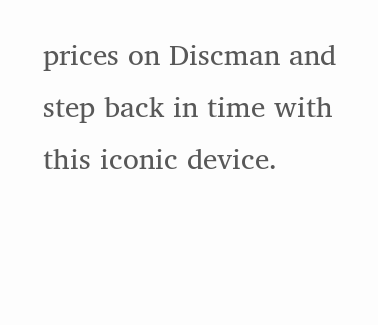prices on Discman and step back in time with this iconic device.